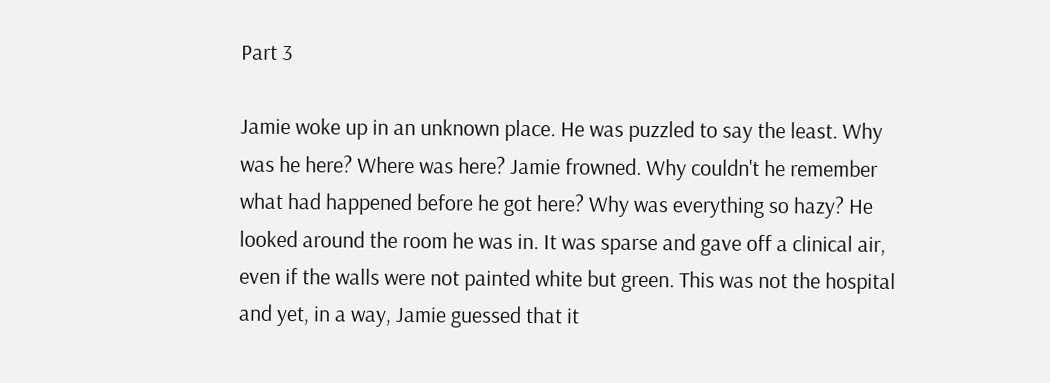Part 3

Jamie woke up in an unknown place. He was puzzled to say the least. Why was he here? Where was here? Jamie frowned. Why couldn't he remember what had happened before he got here? Why was everything so hazy? He looked around the room he was in. It was sparse and gave off a clinical air, even if the walls were not painted white but green. This was not the hospital and yet, in a way, Jamie guessed that it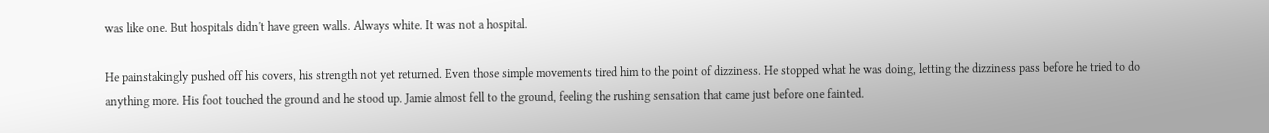was like one. But hospitals didn't have green walls. Always white. It was not a hospital.

He painstakingly pushed off his covers, his strength not yet returned. Even those simple movements tired him to the point of dizziness. He stopped what he was doing, letting the dizziness pass before he tried to do anything more. His foot touched the ground and he stood up. Jamie almost fell to the ground, feeling the rushing sensation that came just before one fainted.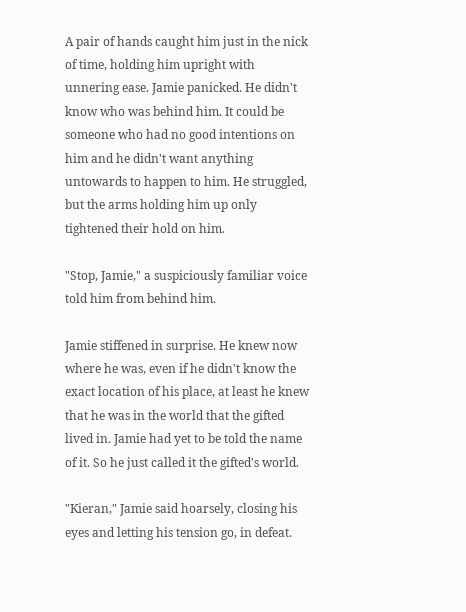A pair of hands caught him just in the nick of time, holding him upright with unnering ease. Jamie panicked. He didn't know who was behind him. It could be someone who had no good intentions on him and he didn't want anything untowards to happen to him. He struggled, but the arms holding him up only tightened their hold on him.

"Stop, Jamie," a suspiciously familiar voice told him from behind him.

Jamie stiffened in surprise. He knew now where he was, even if he didn't know the exact location of his place, at least he knew that he was in the world that the gifted lived in. Jamie had yet to be told the name of it. So he just called it the gifted's world.

"Kieran," Jamie said hoarsely, closing his eyes and letting his tension go, in defeat.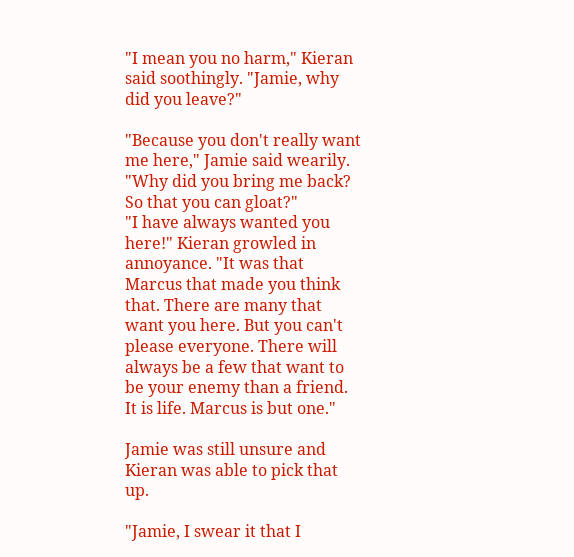"I mean you no harm," Kieran said soothingly. "Jamie, why did you leave?"

"Because you don't really want me here," Jamie said wearily. "Why did you bring me back? So that you can gloat?"
"I have always wanted you here!" Kieran growled in annoyance. "It was that Marcus that made you think that. There are many that want you here. But you can't please everyone. There will always be a few that want to be your enemy than a friend. It is life. Marcus is but one."

Jamie was still unsure and Kieran was able to pick that up.

"Jamie, I swear it that I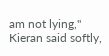am not lying," Kieran said softly,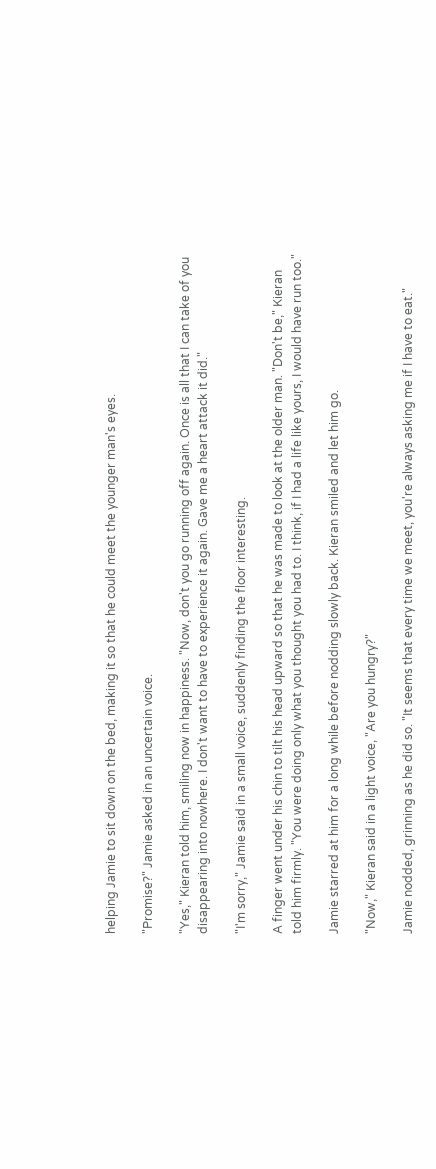helping Jamie to sit down on the bed, making it so that he could meet the younger man's eyes.

"Promise?" Jamie asked in an uncertain voice.

"Yes," Kieran told him, smiling now in happiness. "Now, don't you go running off again. Once is all that I can take of you disappearing into nowhere. I don't want to have to experience it again. Gave me a heart attack it did."

"I'm sorry," Jamie said in a small voice, suddenly finding the floor interesting.

A finger went under his chin to tilt his head upward so that he was made to look at the older man. "Don't be," Kieran told him firmly. "You were doing only what you thought you had to. I think, if I had a life like yours, I would have run too."

Jamie starred at him for a long while before nodding slowly back. Kieran smiled and let him go.

"Now," Kieran said in a light voice, "Are you hungry?"

Jamie nodded, grinning as he did so. "It seems that every time we meet, you're always asking me if I have to eat."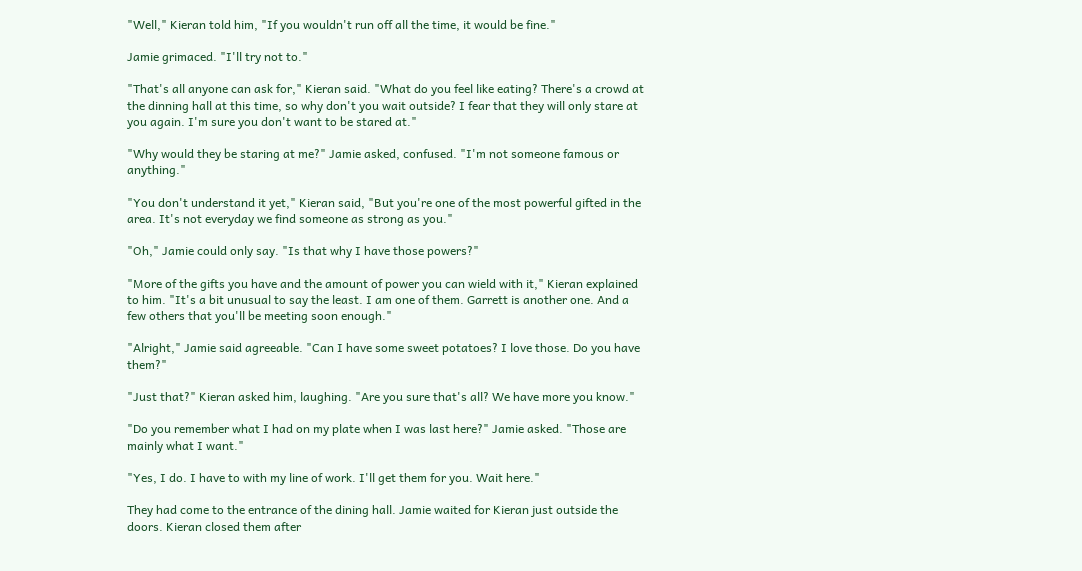"Well," Kieran told him, "If you wouldn't run off all the time, it would be fine."

Jamie grimaced. "I'll try not to."

"That's all anyone can ask for," Kieran said. "What do you feel like eating? There's a crowd at the dinning hall at this time, so why don't you wait outside? I fear that they will only stare at you again. I'm sure you don't want to be stared at."

"Why would they be staring at me?" Jamie asked, confused. "I'm not someone famous or anything."

"You don't understand it yet," Kieran said, "But you're one of the most powerful gifted in the area. It's not everyday we find someone as strong as you."

"Oh," Jamie could only say. "Is that why I have those powers?"

"More of the gifts you have and the amount of power you can wield with it," Kieran explained to him. "It's a bit unusual to say the least. I am one of them. Garrett is another one. And a few others that you'll be meeting soon enough."

"Alright," Jamie said agreeable. "Can I have some sweet potatoes? I love those. Do you have them?"

"Just that?" Kieran asked him, laughing. "Are you sure that's all? We have more you know."

"Do you remember what I had on my plate when I was last here?" Jamie asked. "Those are mainly what I want."

"Yes, I do. I have to with my line of work. I'll get them for you. Wait here."

They had come to the entrance of the dining hall. Jamie waited for Kieran just outside the doors. Kieran closed them after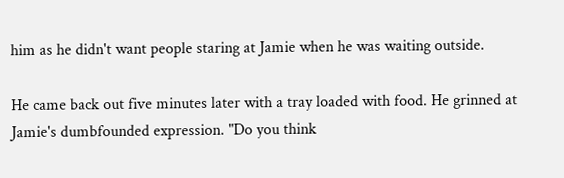him as he didn't want people staring at Jamie when he was waiting outside.

He came back out five minutes later with a tray loaded with food. He grinned at Jamie's dumbfounded expression. "Do you think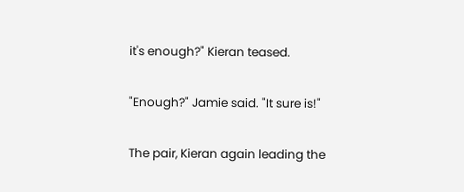it's enough?" Kieran teased.

"Enough?" Jamie said. "It sure is!"

The pair, Kieran again leading the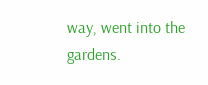way, went into the gardens.